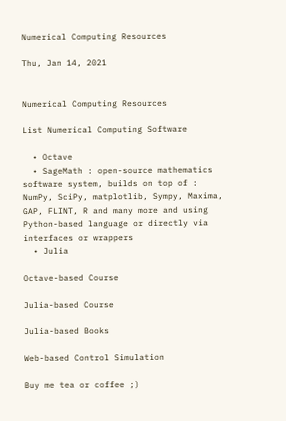Numerical Computing Resources

Thu, Jan 14, 2021


Numerical Computing Resources

List Numerical Computing Software

  • Octave
  • SageMath : open-source mathematics software system, builds on top of : NumPy, SciPy, matplotlib, Sympy, Maxima, GAP, FLINT, R and many more and using Python-based language or directly via interfaces or wrappers
  • Julia

Octave-based Course

Julia-based Course

Julia-based Books

Web-based Control Simulation

Buy me tea or coffee ;)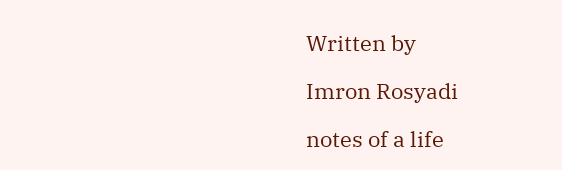Written by

Imron Rosyadi

notes of a life